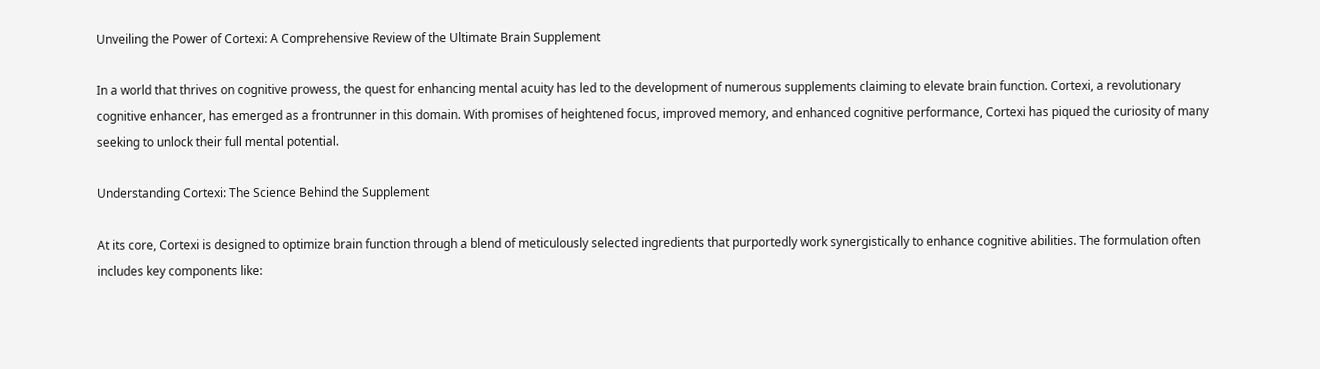Unveiling the Power of Cortexi: A Comprehensive Review of the Ultimate Brain Supplement

In a world that thrives on cognitive prowess, the quest for enhancing mental acuity has led to the development of numerous supplements claiming to elevate brain function. Cortexi, a revolutionary cognitive enhancer, has emerged as a frontrunner in this domain. With promises of heightened focus, improved memory, and enhanced cognitive performance, Cortexi has piqued the curiosity of many seeking to unlock their full mental potential.

Understanding Cortexi: The Science Behind the Supplement

At its core, Cortexi is designed to optimize brain function through a blend of meticulously selected ingredients that purportedly work synergistically to enhance cognitive abilities. The formulation often includes key components like: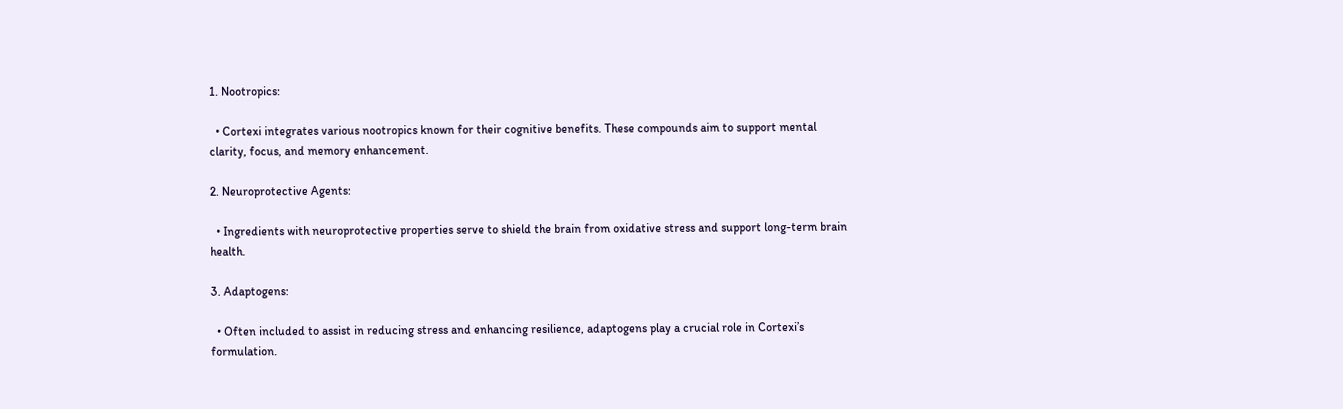1. Nootropics:

  • Cortexi integrates various nootropics known for their cognitive benefits. These compounds aim to support mental clarity, focus, and memory enhancement.

2. Neuroprotective Agents:

  • Ingredients with neuroprotective properties serve to shield the brain from oxidative stress and support long-term brain health.

3. Adaptogens:

  • Often included to assist in reducing stress and enhancing resilience, adaptogens play a crucial role in Cortexi’s formulation.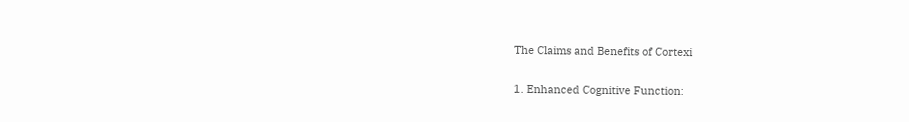The Claims and Benefits of Cortexi

1. Enhanced Cognitive Function: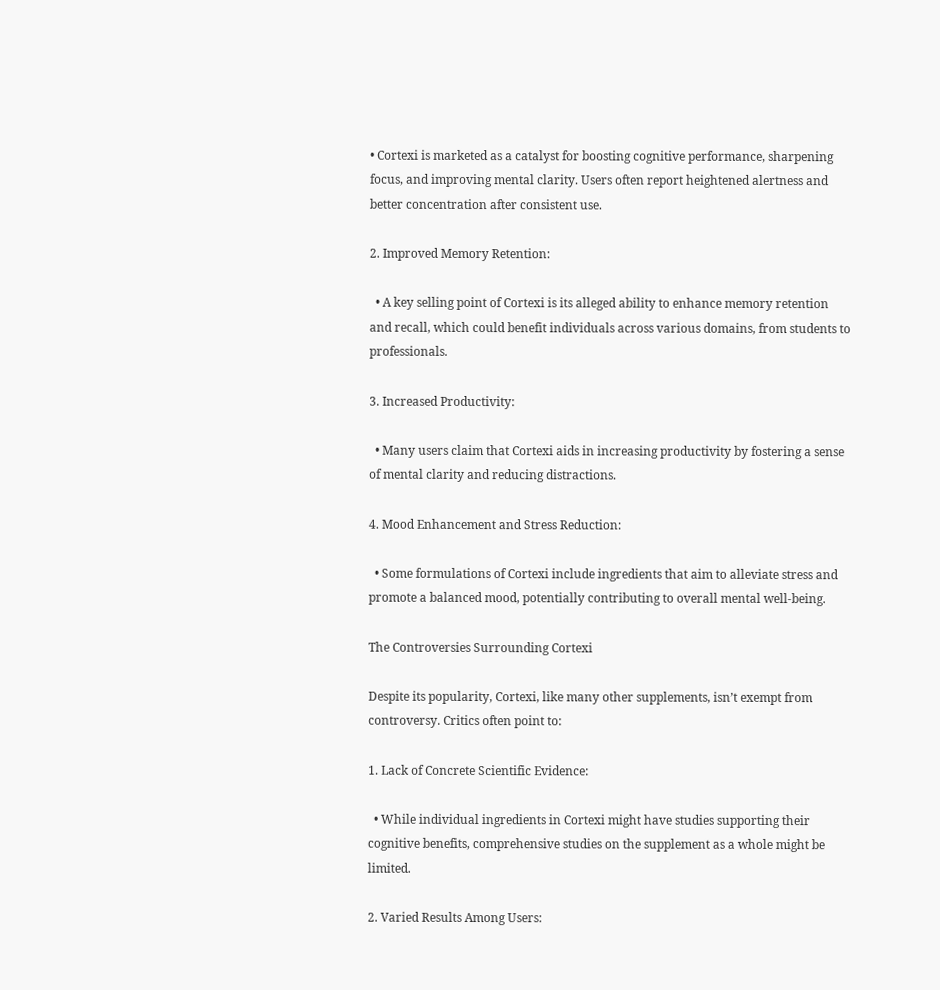• Cortexi is marketed as a catalyst for boosting cognitive performance, sharpening focus, and improving mental clarity. Users often report heightened alertness and better concentration after consistent use.

2. Improved Memory Retention:

  • A key selling point of Cortexi is its alleged ability to enhance memory retention and recall, which could benefit individuals across various domains, from students to professionals.

3. Increased Productivity:

  • Many users claim that Cortexi aids in increasing productivity by fostering a sense of mental clarity and reducing distractions.

4. Mood Enhancement and Stress Reduction:

  • Some formulations of Cortexi include ingredients that aim to alleviate stress and promote a balanced mood, potentially contributing to overall mental well-being.

The Controversies Surrounding Cortexi

Despite its popularity, Cortexi, like many other supplements, isn’t exempt from controversy. Critics often point to:

1. Lack of Concrete Scientific Evidence:

  • While individual ingredients in Cortexi might have studies supporting their cognitive benefits, comprehensive studies on the supplement as a whole might be limited.

2. Varied Results Among Users: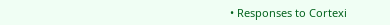• Responses to Cortexi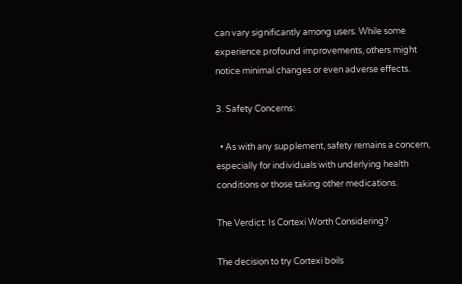can vary significantly among users. While some experience profound improvements, others might notice minimal changes or even adverse effects.

3. Safety Concerns:

  • As with any supplement, safety remains a concern, especially for individuals with underlying health conditions or those taking other medications.

The Verdict: Is Cortexi Worth Considering?

The decision to try Cortexi boils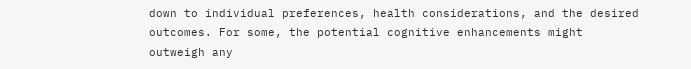down to individual preferences, health considerations, and the desired outcomes. For some, the potential cognitive enhancements might outweigh any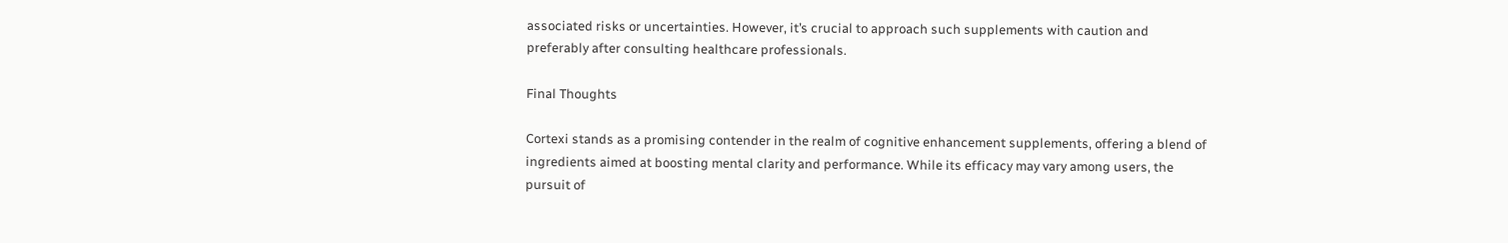associated risks or uncertainties. However, it’s crucial to approach such supplements with caution and preferably after consulting healthcare professionals.

Final Thoughts

Cortexi stands as a promising contender in the realm of cognitive enhancement supplements, offering a blend of ingredients aimed at boosting mental clarity and performance. While its efficacy may vary among users, the pursuit of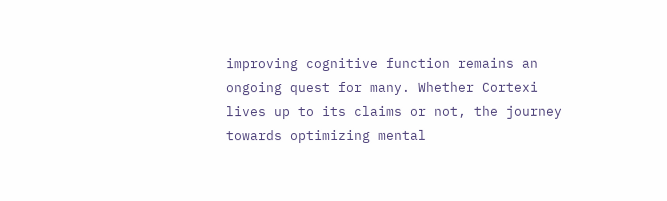improving cognitive function remains an ongoing quest for many. Whether Cortexi lives up to its claims or not, the journey towards optimizing mental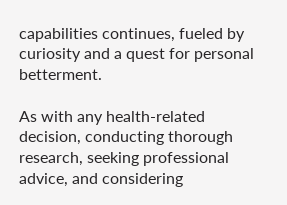capabilities continues, fueled by curiosity and a quest for personal betterment.

As with any health-related decision, conducting thorough research, seeking professional advice, and considering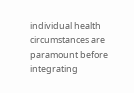individual health circumstances are paramount before integrating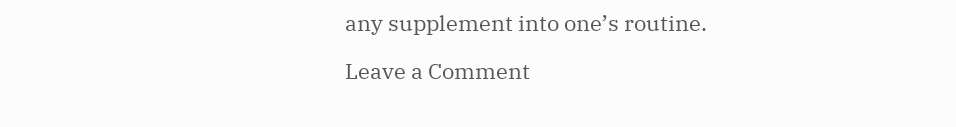any supplement into one’s routine.

Leave a Comment